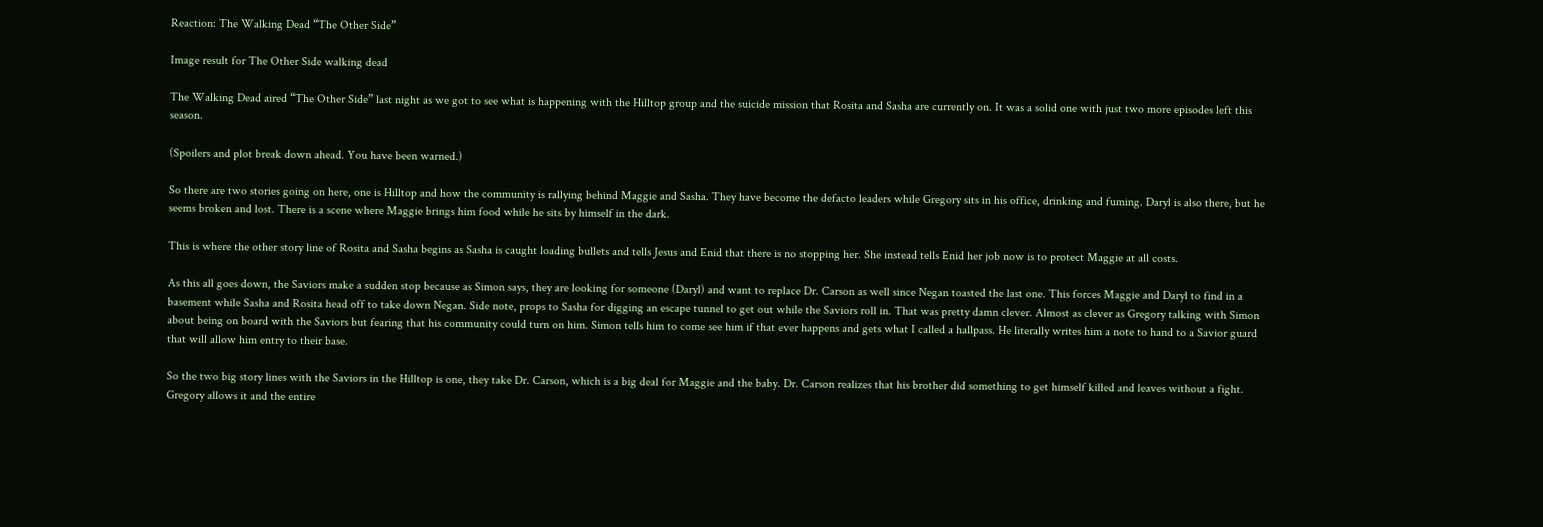Reaction: The Walking Dead “The Other Side”

Image result for The Other Side walking dead

The Walking Dead aired “The Other Side” last night as we got to see what is happening with the Hilltop group and the suicide mission that Rosita and Sasha are currently on. It was a solid one with just two more episodes left this season.

(Spoilers and plot break down ahead. You have been warned.)

So there are two stories going on here, one is Hilltop and how the community is rallying behind Maggie and Sasha. They have become the defacto leaders while Gregory sits in his office, drinking and fuming. Daryl is also there, but he seems broken and lost. There is a scene where Maggie brings him food while he sits by himself in the dark.

This is where the other story line of Rosita and Sasha begins as Sasha is caught loading bullets and tells Jesus and Enid that there is no stopping her. She instead tells Enid her job now is to protect Maggie at all costs.

As this all goes down, the Saviors make a sudden stop because as Simon says, they are looking for someone (Daryl) and want to replace Dr. Carson as well since Negan toasted the last one. This forces Maggie and Daryl to find in a basement while Sasha and Rosita head off to take down Negan. Side note, props to Sasha for digging an escape tunnel to get out while the Saviors roll in. That was pretty damn clever. Almost as clever as Gregory talking with Simon about being on board with the Saviors but fearing that his community could turn on him. Simon tells him to come see him if that ever happens and gets what I called a hallpass. He literally writes him a note to hand to a Savior guard that will allow him entry to their base.

So the two big story lines with the Saviors in the Hilltop is one, they take Dr. Carson, which is a big deal for Maggie and the baby. Dr. Carson realizes that his brother did something to get himself killed and leaves without a fight. Gregory allows it and the entire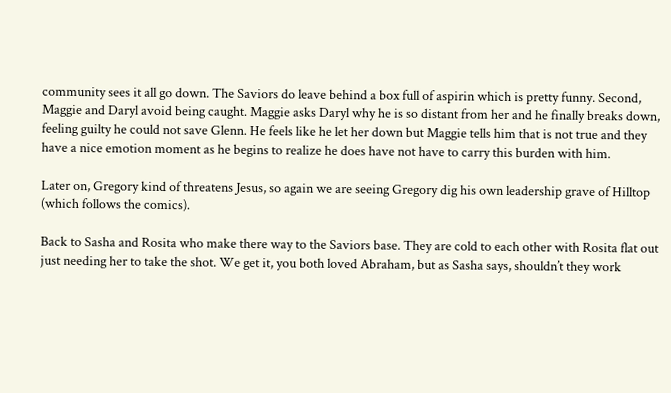community sees it all go down. The Saviors do leave behind a box full of aspirin which is pretty funny. Second, Maggie and Daryl avoid being caught. Maggie asks Daryl why he is so distant from her and he finally breaks down, feeling guilty he could not save Glenn. He feels like he let her down but Maggie tells him that is not true and they have a nice emotion moment as he begins to realize he does have not have to carry this burden with him.

Later on, Gregory kind of threatens Jesus, so again we are seeing Gregory dig his own leadership grave of Hilltop (which follows the comics).

Back to Sasha and Rosita who make there way to the Saviors base. They are cold to each other with Rosita flat out just needing her to take the shot. We get it, you both loved Abraham, but as Sasha says, shouldn’t they work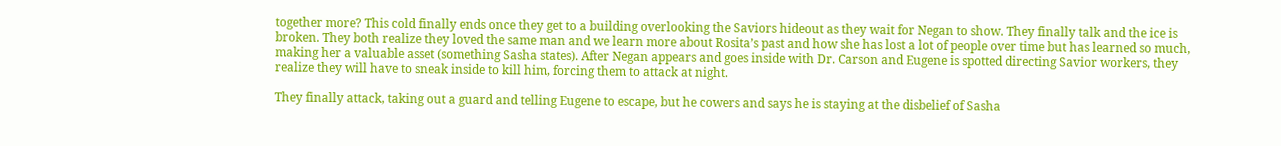together more? This cold finally ends once they get to a building overlooking the Saviors hideout as they wait for Negan to show. They finally talk and the ice is broken. They both realize they loved the same man and we learn more about Rosita’s past and how she has lost a lot of people over time but has learned so much, making her a valuable asset (something Sasha states). After Negan appears and goes inside with Dr. Carson and Eugene is spotted directing Savior workers, they realize they will have to sneak inside to kill him, forcing them to attack at night.

They finally attack, taking out a guard and telling Eugene to escape, but he cowers and says he is staying at the disbelief of Sasha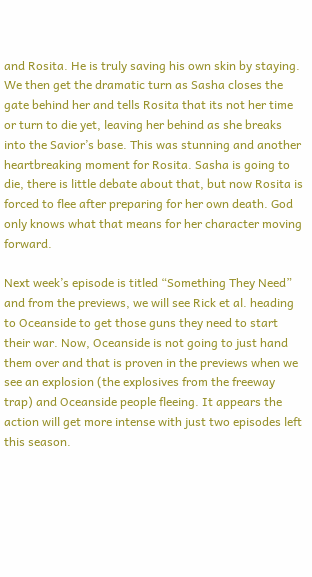and Rosita. He is truly saving his own skin by staying. We then get the dramatic turn as Sasha closes the gate behind her and tells Rosita that its not her time or turn to die yet, leaving her behind as she breaks into the Savior’s base. This was stunning and another heartbreaking moment for Rosita. Sasha is going to die, there is little debate about that, but now Rosita is forced to flee after preparing for her own death. God only knows what that means for her character moving forward.

Next week’s episode is titled “Something They Need” and from the previews, we will see Rick et al. heading to Oceanside to get those guns they need to start their war. Now, Oceanside is not going to just hand them over and that is proven in the previews when we see an explosion (the explosives from the freeway trap) and Oceanside people fleeing. It appears the action will get more intense with just two episodes left this season.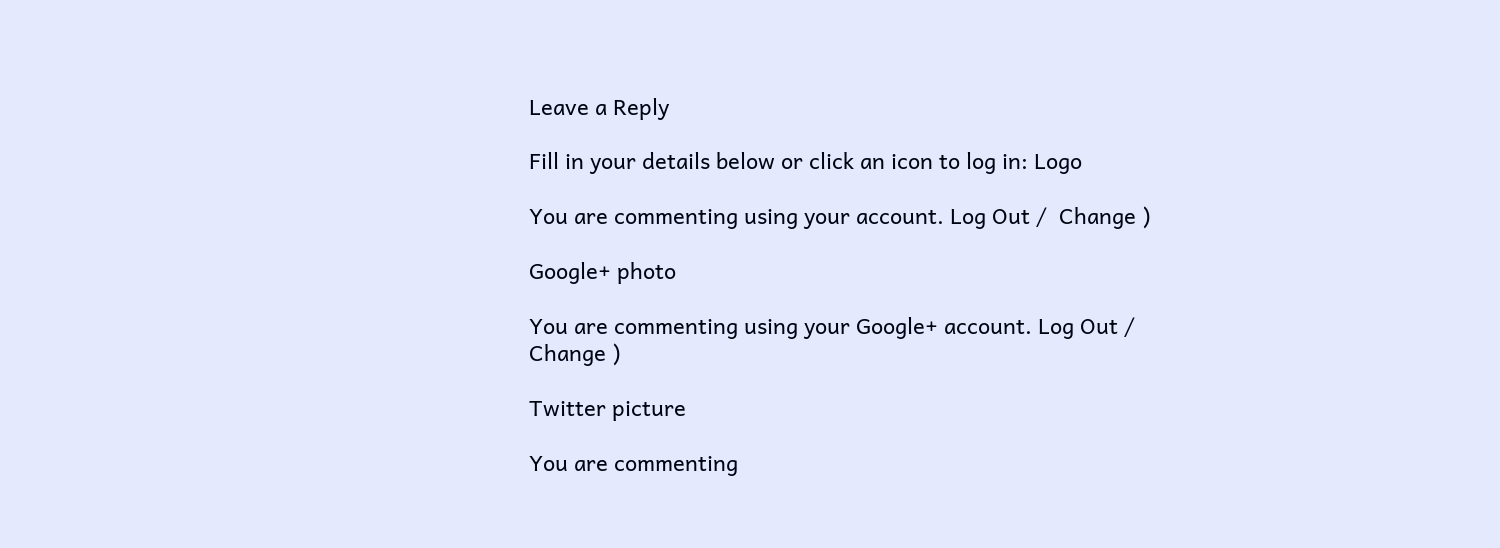Leave a Reply

Fill in your details below or click an icon to log in: Logo

You are commenting using your account. Log Out /  Change )

Google+ photo

You are commenting using your Google+ account. Log Out /  Change )

Twitter picture

You are commenting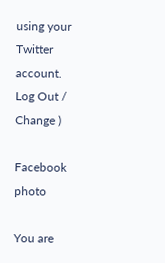using your Twitter account. Log Out /  Change )

Facebook photo

You are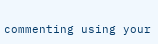commenting using your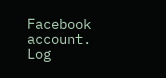Facebook account. Log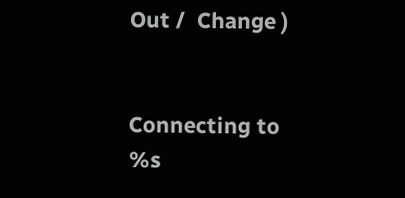Out /  Change )


Connecting to %s